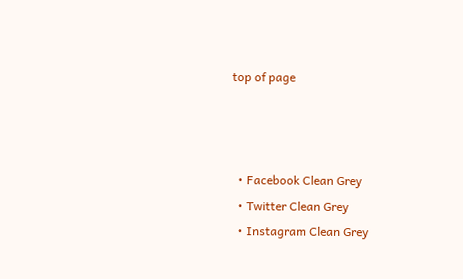top of page



  • Facebook Clean Grey
  • Twitter Clean Grey
  • Instagram Clean Grey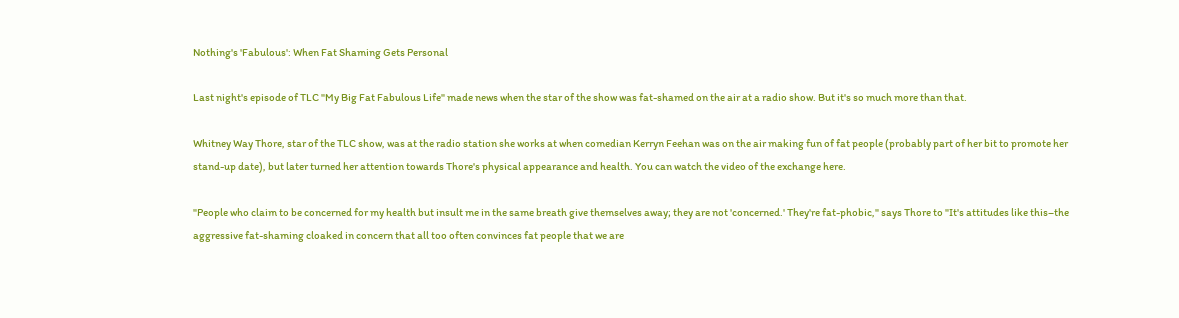Nothing's 'Fabulous': When Fat Shaming Gets Personal

Last night's episode of TLC "My Big Fat Fabulous Life" made news when the star of the show was fat-shamed on the air at a radio show. But it's so much more than that.

Whitney Way Thore, star of the TLC show, was at the radio station she works at when comedian Kerryn Feehan was on the air making fun of fat people (probably part of her bit to promote her stand-up date), but later turned her attention towards Thore's physical appearance and health. You can watch the video of the exchange here.

"People who claim to be concerned for my health but insult me in the same breath give themselves away; they are not 'concerned.' They're fat-phobic," says Thore to "It's attitudes like this–the aggressive fat-shaming cloaked in concern that all too often convinces fat people that we are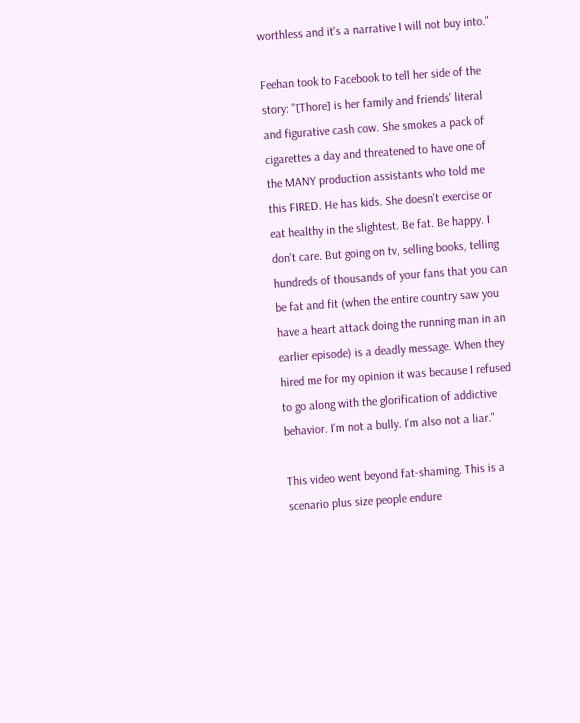worthless and it's a narrative I will not buy into."

Feehan took to Facebook to tell her side of the story: "[Thore] is her family and friends' literal and figurative cash cow. She smokes a pack of cigarettes a day and threatened to have one of the MANY production assistants who told me this FIRED. He has kids. She doesn't exercise or eat healthy in the slightest. Be fat. Be happy. I don't care. But going on tv, selling books, telling hundreds of thousands of your fans that you can be fat and fit (when the entire country saw you have a heart attack doing the running man in an earlier episode) is a deadly message. When they hired me for my opinion it was because I refused to go along with the glorification of addictive behavior. I'm not a bully. I'm also not a liar."

This video went beyond fat-shaming. This is a scenario plus size people endure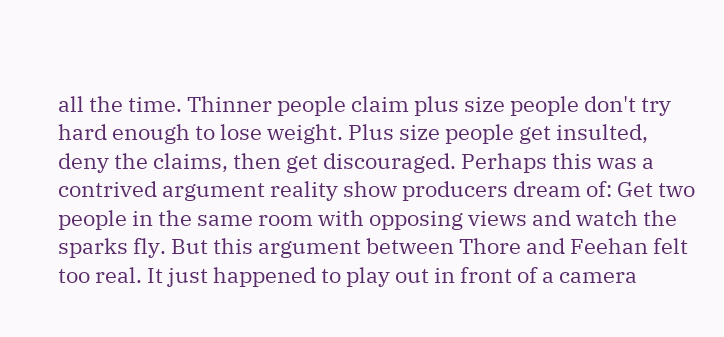all the time. Thinner people claim plus size people don't try hard enough to lose weight. Plus size people get insulted, deny the claims, then get discouraged. Perhaps this was a contrived argument reality show producers dream of: Get two people in the same room with opposing views and watch the sparks fly. But this argument between Thore and Feehan felt too real. It just happened to play out in front of a camera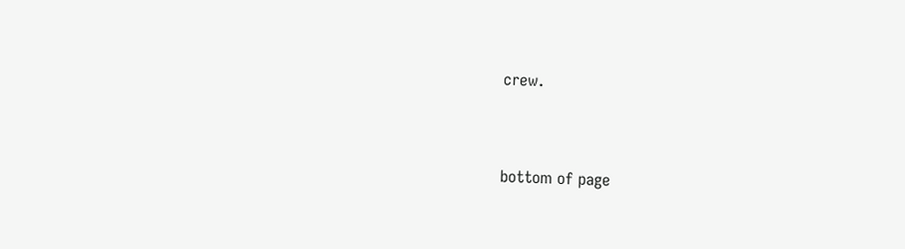crew.


bottom of page